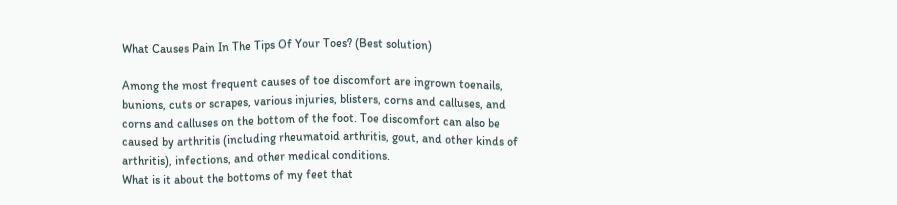What Causes Pain In The Tips Of Your Toes? (Best solution)

Among the most frequent causes of toe discomfort are ingrown toenails, bunions, cuts or scrapes, various injuries, blisters, corns and calluses, and corns and calluses on the bottom of the foot. Toe discomfort can also be caused by arthritis (including rheumatoid arthritis, gout, and other kinds of arthritis), infections, and other medical conditions.
What is it about the bottoms of my feet that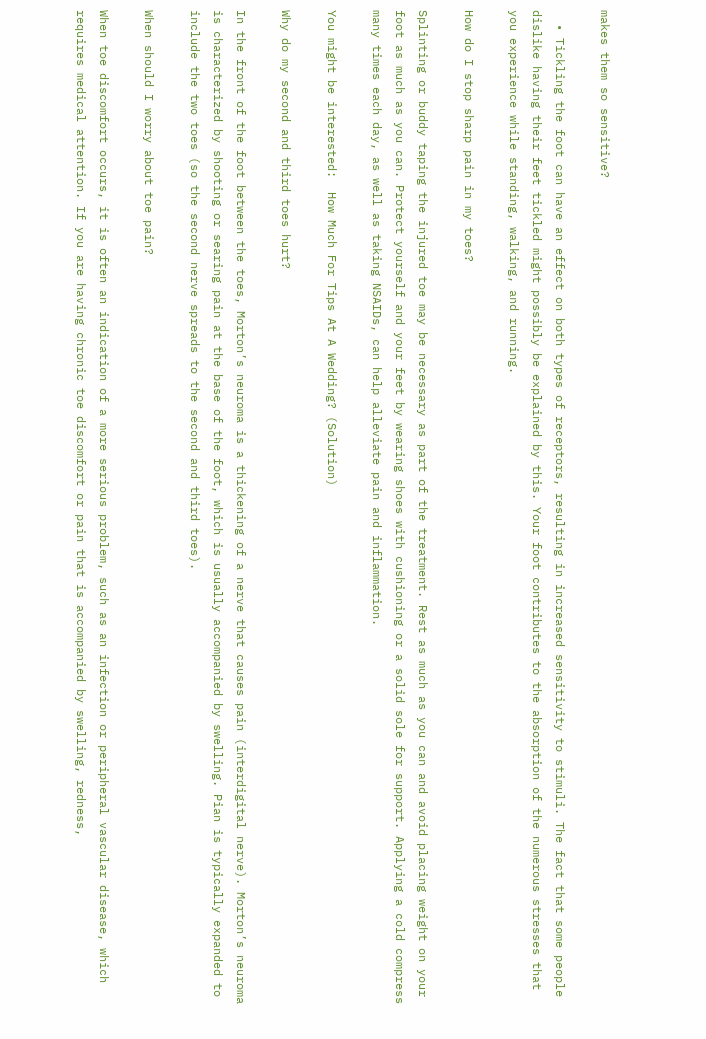makes them so sensitive?

  • Tickling the foot can have an effect on both types of receptors, resulting in increased sensitivity to stimuli. The fact that some people dislike having their feet tickled might possibly be explained by this. Your foot contributes to the absorption of the numerous stresses that you experience while standing, walking, and running.

How do I stop sharp pain in my toes?

Splinting or buddy taping the injured toe may be necessary as part of the treatment. Rest as much as you can and avoid placing weight on your foot as much as you can. Protect yourself and your feet by wearing shoes with cushioning or a solid sole for support. Applying a cold compress many times each day, as well as taking NSAIDs, can help alleviate pain and inflammation.

You might be interested:  How Much For Tips At A Wedding? (Solution)

Why do my second and third toes hurt?

In the front of the foot between the toes, Morton’s neuroma is a thickening of a nerve that causes pain (interdigital nerve). Morton’s neuroma is characterized by shooting or searing pain at the base of the foot, which is usually accompanied by swelling. Pian is typically expanded to include the two toes (so the second nerve spreads to the second and third toes).

When should I worry about toe pain?

When toe discomfort occurs, it is often an indication of a more serious problem, such as an infection or peripheral vascular disease, which requires medical attention. If you are having chronic toe discomfort or pain that is accompanied by swelling, redness,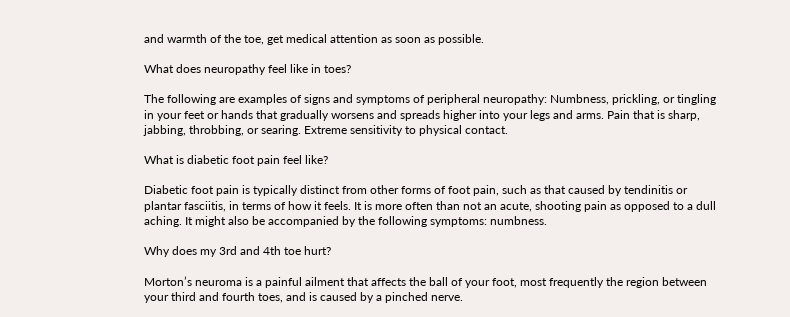and warmth of the toe, get medical attention as soon as possible.

What does neuropathy feel like in toes?

The following are examples of signs and symptoms of peripheral neuropathy: Numbness, prickling, or tingling in your feet or hands that gradually worsens and spreads higher into your legs and arms. Pain that is sharp, jabbing, throbbing, or searing. Extreme sensitivity to physical contact.

What is diabetic foot pain feel like?

Diabetic foot pain is typically distinct from other forms of foot pain, such as that caused by tendinitis or plantar fasciitis, in terms of how it feels. It is more often than not an acute, shooting pain as opposed to a dull aching. It might also be accompanied by the following symptoms: numbness.

Why does my 3rd and 4th toe hurt?

Morton’s neuroma is a painful ailment that affects the ball of your foot, most frequently the region between your third and fourth toes, and is caused by a pinched nerve.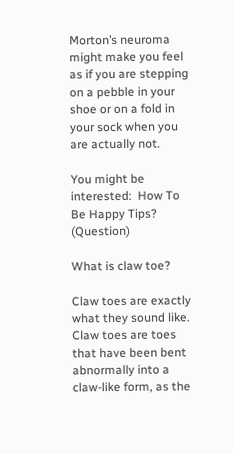Morton’s neuroma might make you feel as if you are stepping on a pebble in your shoe or on a fold in your sock when you are actually not.

You might be interested:  How To Be Happy Tips? (Question)

What is claw toe?

Claw toes are exactly what they sound like. Claw toes are toes that have been bent abnormally into a claw-like form, as the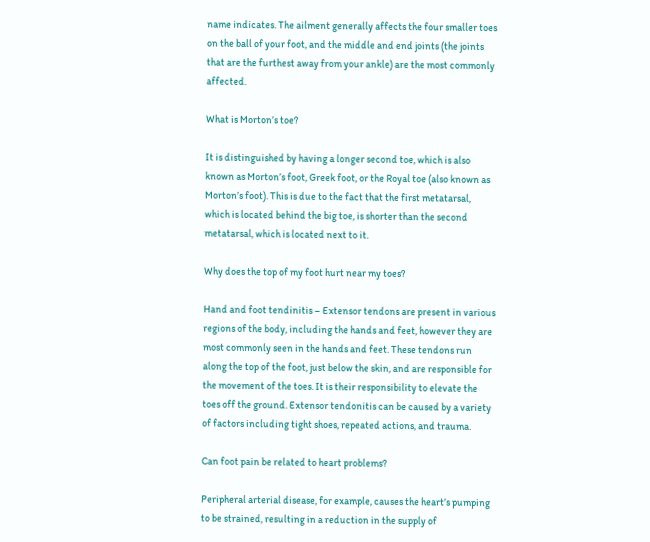name indicates. The ailment generally affects the four smaller toes on the ball of your foot, and the middle and end joints (the joints that are the furthest away from your ankle) are the most commonly affected.

What is Morton’s toe?

It is distinguished by having a longer second toe, which is also known as Morton’s foot, Greek foot, or the Royal toe (also known as Morton’s foot). This is due to the fact that the first metatarsal, which is located behind the big toe, is shorter than the second metatarsal, which is located next to it.

Why does the top of my foot hurt near my toes?

Hand and foot tendinitis – Extensor tendons are present in various regions of the body, including the hands and feet, however they are most commonly seen in the hands and feet. These tendons run along the top of the foot, just below the skin, and are responsible for the movement of the toes. It is their responsibility to elevate the toes off the ground. Extensor tendonitis can be caused by a variety of factors including tight shoes, repeated actions, and trauma.

Can foot pain be related to heart problems?

Peripheral arterial disease, for example, causes the heart’s pumping to be strained, resulting in a reduction in the supply of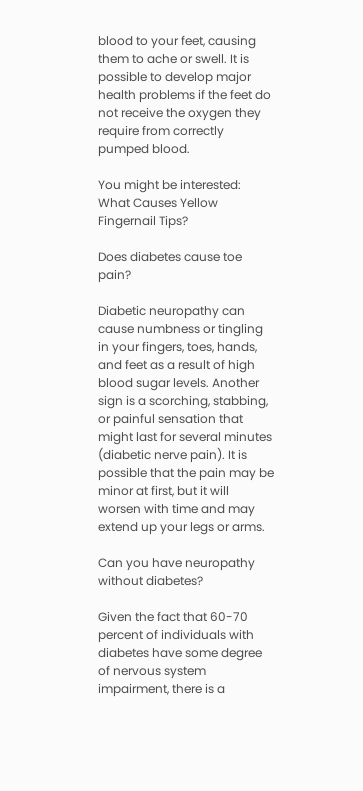blood to your feet, causing them to ache or swell. It is possible to develop major health problems if the feet do not receive the oxygen they require from correctly pumped blood.

You might be interested:  What Causes Yellow Fingernail Tips?

Does diabetes cause toe pain?

Diabetic neuropathy can cause numbness or tingling in your fingers, toes, hands, and feet as a result of high blood sugar levels. Another sign is a scorching, stabbing, or painful sensation that might last for several minutes (diabetic nerve pain). It is possible that the pain may be minor at first, but it will worsen with time and may extend up your legs or arms.

Can you have neuropathy without diabetes?

Given the fact that 60-70 percent of individuals with diabetes have some degree of nervous system impairment, there is a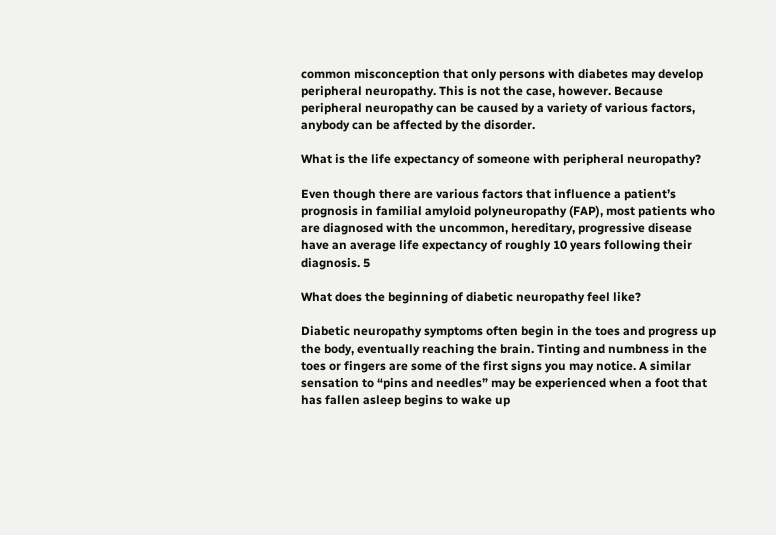common misconception that only persons with diabetes may develop peripheral neuropathy. This is not the case, however. Because peripheral neuropathy can be caused by a variety of various factors, anybody can be affected by the disorder.

What is the life expectancy of someone with peripheral neuropathy?

Even though there are various factors that influence a patient’s prognosis in familial amyloid polyneuropathy (FAP), most patients who are diagnosed with the uncommon, hereditary, progressive disease have an average life expectancy of roughly 10 years following their diagnosis. 5

What does the beginning of diabetic neuropathy feel like?

Diabetic neuropathy symptoms often begin in the toes and progress up the body, eventually reaching the brain. Tinting and numbness in the toes or fingers are some of the first signs you may notice. A similar sensation to “pins and needles” may be experienced when a foot that has fallen asleep begins to wake up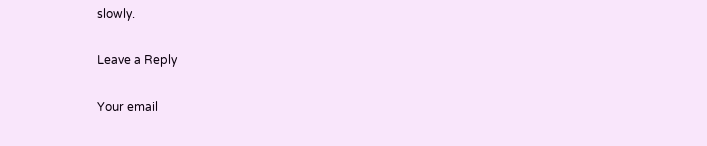slowly.

Leave a Reply

Your email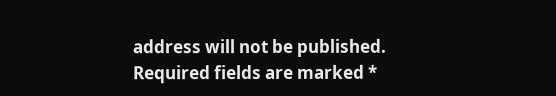address will not be published. Required fields are marked *